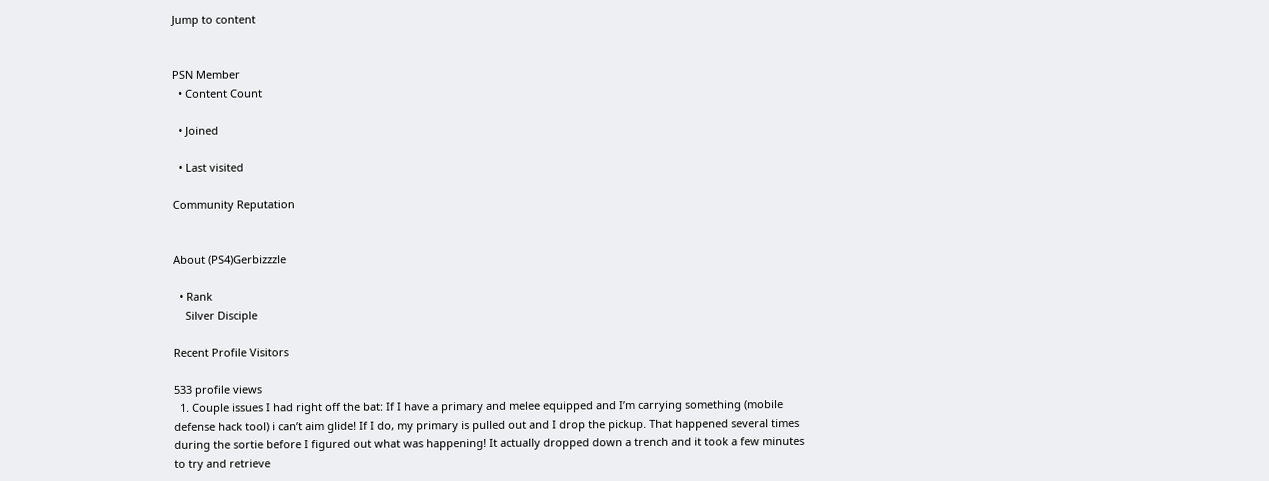Jump to content


PSN Member
  • Content Count

  • Joined

  • Last visited

Community Reputation


About (PS4)Gerbizzzle

  • Rank
    Silver Disciple

Recent Profile Visitors

533 profile views
  1. Couple issues I had right off the bat: If I have a primary and melee equipped and I’m carrying something (mobile defense hack tool) i can’t aim glide! If I do, my primary is pulled out and I drop the pickup. That happened several times during the sortie before I figured out what was happening! It actually dropped down a trench and it took a few minutes to try and retrieve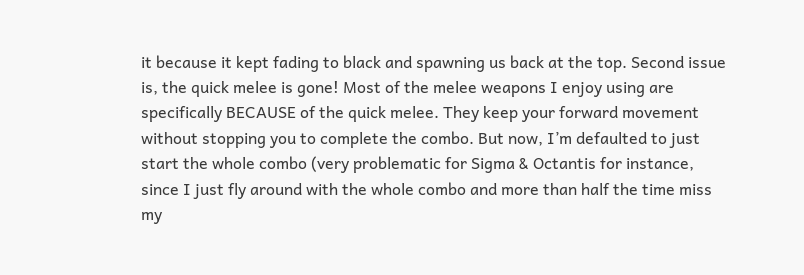it because it kept fading to black and spawning us back at the top. Second issue is, the quick melee is gone! Most of the melee weapons I enjoy using are specifically BECAUSE of the quick melee. They keep your forward movement without stopping you to complete the combo. But now, I’m defaulted to just start the whole combo (very problematic for Sigma & Octantis for instance, since I just fly around with the whole combo and more than half the time miss my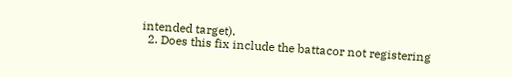intended target).
  2. Does this fix include the battacor not registering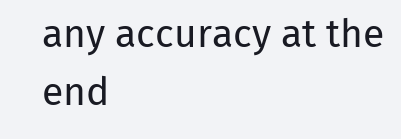any accuracy at the end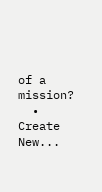of a mission?
  • Create New...